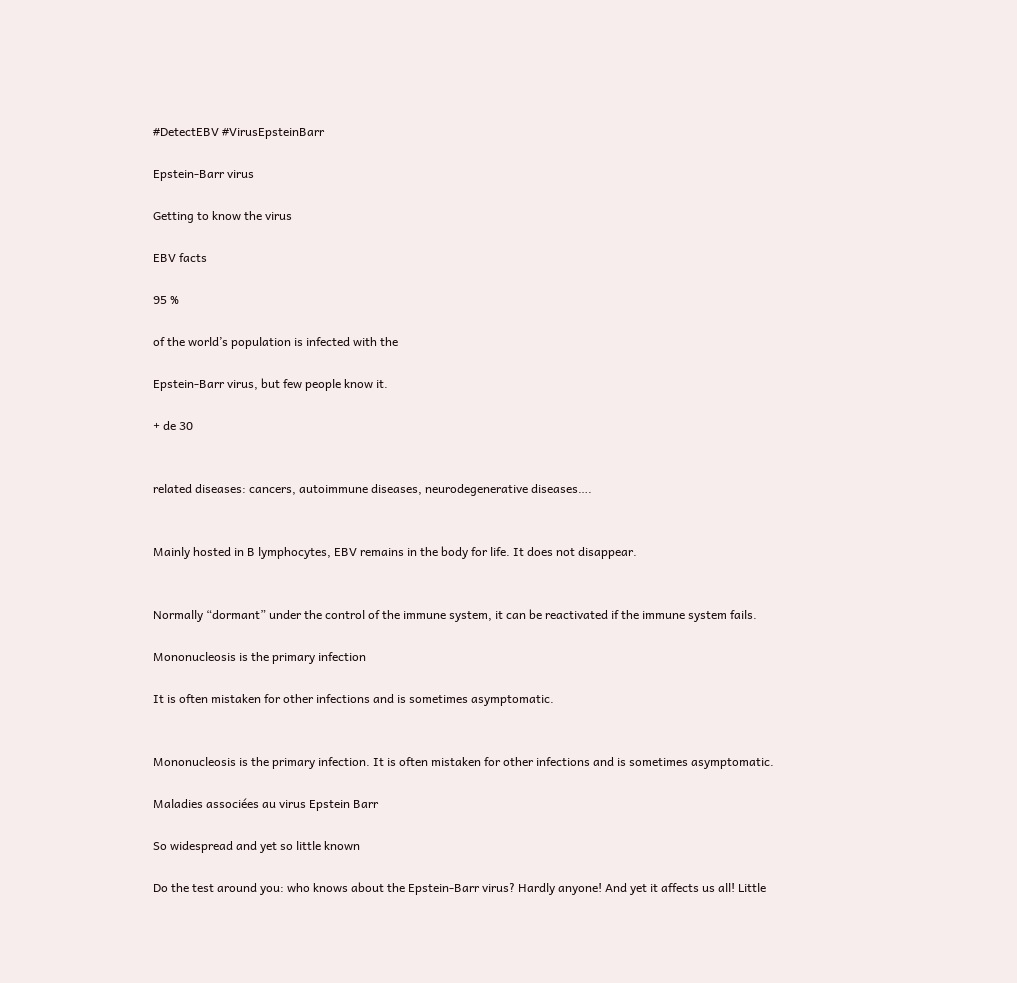#DetectEBV #VirusEpsteinBarr

Epstein-Barr virus

Getting to know the virus

EBV facts

95 %

of the world’s population is infected with the

Epstein-Barr virus, but few people know it.

+ de 30


related diseases: cancers, autoimmune diseases, neurodegenerative diseases….


Mainly hosted in B lymphocytes, EBV remains in the body for life. It does not disappear.


Normally “dormant” under the control of the immune system, it can be reactivated if the immune system fails.

Mononucleosis is the primary infection

It is often mistaken for other infections and is sometimes asymptomatic.


Mononucleosis is the primary infection. It is often mistaken for other infections and is sometimes asymptomatic.

Maladies associées au virus Epstein Barr

So widespread and yet so little known

Do the test around you: who knows about the Epstein-Barr virus? Hardly anyone! And yet it affects us all! Little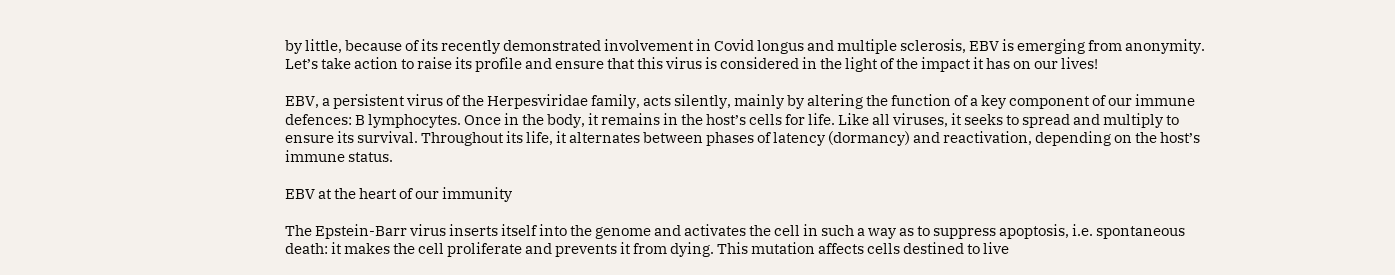by little, because of its recently demonstrated involvement in Covid longus and multiple sclerosis, EBV is emerging from anonymity. Let’s take action to raise its profile and ensure that this virus is considered in the light of the impact it has on our lives!

EBV, a persistent virus of the Herpesviridae family, acts silently, mainly by altering the function of a key component of our immune defences: B lymphocytes. Once in the body, it remains in the host’s cells for life. Like all viruses, it seeks to spread and multiply to ensure its survival. Throughout its life, it alternates between phases of latency (dormancy) and reactivation, depending on the host’s immune status.

EBV at the heart of our immunity

The Epstein-Barr virus inserts itself into the genome and activates the cell in such a way as to suppress apoptosis, i.e. spontaneous death: it makes the cell proliferate and prevents it from dying. This mutation affects cells destined to live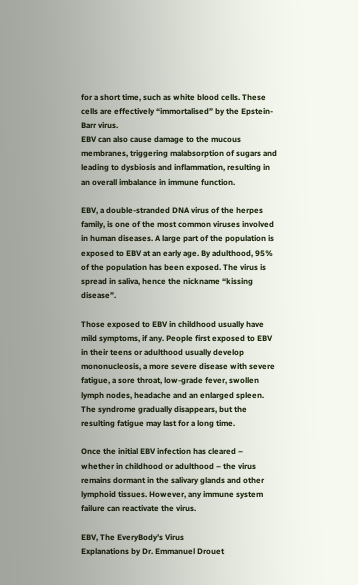for a short time, such as white blood cells. These cells are effectively “immortalised” by the Epstein-Barr virus.
EBV can also cause damage to the mucous membranes, triggering malabsorption of sugars and leading to dysbiosis and inflammation, resulting in an overall imbalance in immune function.

EBV, a double-stranded DNA virus of the herpes family, is one of the most common viruses involved in human diseases. A large part of the population is exposed to EBV at an early age. By adulthood, 95% of the population has been exposed. The virus is spread in saliva, hence the nickname “kissing disease”.

Those exposed to EBV in childhood usually have mild symptoms, if any. People first exposed to EBV in their teens or adulthood usually develop mononucleosis, a more severe disease with severe fatigue, a sore throat, low-grade fever, swollen lymph nodes, headache and an enlarged spleen. The syndrome gradually disappears, but the resulting fatigue may last for a long time.

Once the initial EBV infection has cleared – whether in childhood or adulthood – the virus remains dormant in the salivary glands and other lymphoid tissues. However, any immune system failure can reactivate the virus.

EBV, The EveryBody’s Virus
Explanations by Dr. Emmanuel Drouet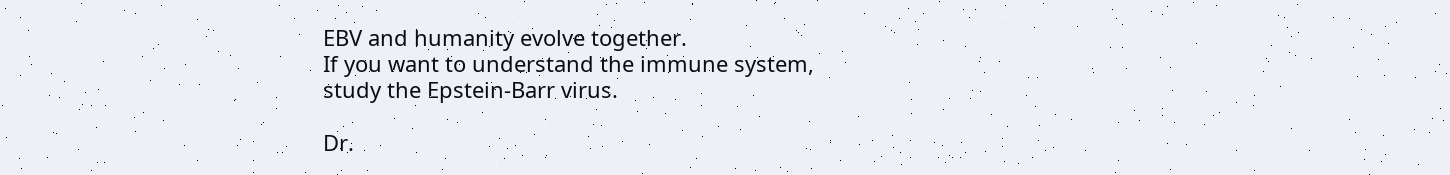EBV and humanity evolve together.
If you want to understand the immune system,
study the Epstein-Barr virus.

Dr.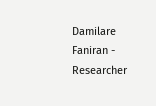Damilare Faniran - Researcher